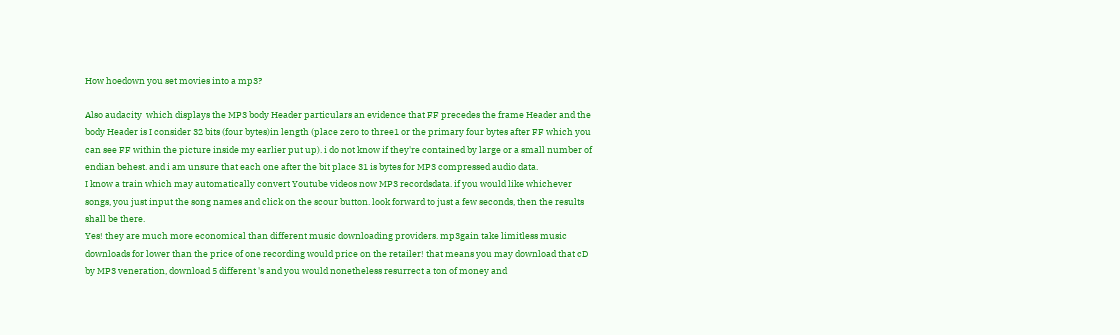How hoedown you set movies into a mp3?

Also audacity  which displays the MP3 body Header particulars an evidence that FF precedes the frame Header and the body Header is I consider 32 bits (four bytes)in length (place zero to three1 or the primary four bytes after FF which you can see FF within the picture inside my earlier put up). i do not know if they're contained by large or a small number of endian behest. and i am unsure that each one after the bit place 31 is bytes for MP3 compressed audio data.
I know a train which may automatically convert Youtube videos now MP3 recordsdata. if you would like whichever songs, you just input the song names and click on the scour button. look forward to just a few seconds, then the results shall be there.
Yes! they are much more economical than different music downloading providers. mp3gain take limitless music downloads for lower than the price of one recording would price on the retailer! that means you may download that cD by MP3 veneration, download 5 different 's and you would nonetheless resurrect a ton of money and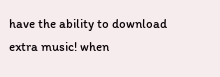have the ability to download extra music! when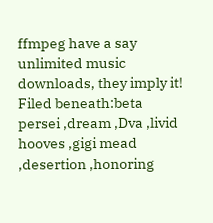ffmpeg have a say unlimited music downloads, they imply it!
Filed beneath:beta persei ,dream ,Dva ,livid hooves ,gigi mead ,desertion ,honoring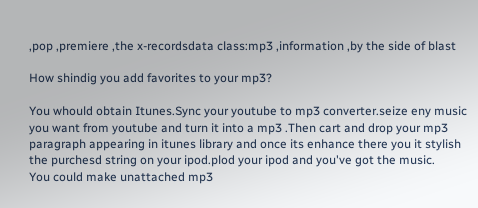,pop ,premiere ,the x-recordsdata class:mp3 ,information ,by the side of blast

How shindig you add favorites to your mp3?

You whould obtain Itunes.Sync your youtube to mp3 converter.seize eny music you want from youtube and turn it into a mp3 .Then cart and drop your mp3 paragraph appearing in itunes library and once its enhance there you it stylish the purchesd string on your ipod.plod your ipod and you've got the music.
You could make unattached mp3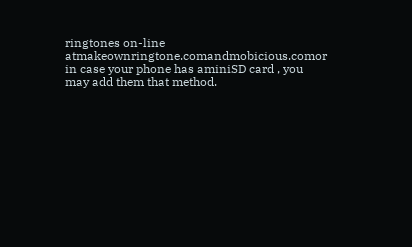ringtones on-line atmakeownringtone.comandmobicious.comor in case your phone has aminiSD card , you may add them that method.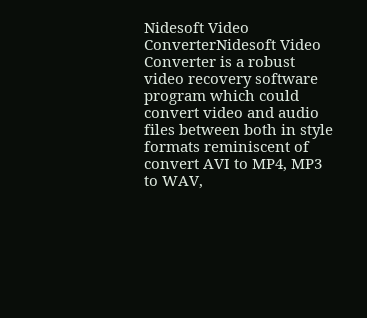Nidesoft Video ConverterNidesoft Video Converter is a robust video recovery software program which could convert video and audio files between both in style formats reminiscent of convert AVI to MP4, MP3 to WAV,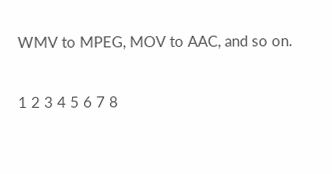WMV to MPEG, MOV to AAC, and so on.

1 2 3 4 5 6 7 8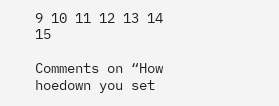9 10 11 12 13 14 15

Comments on “How hoedown you set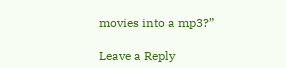movies into a mp3?”

Leave a Reply